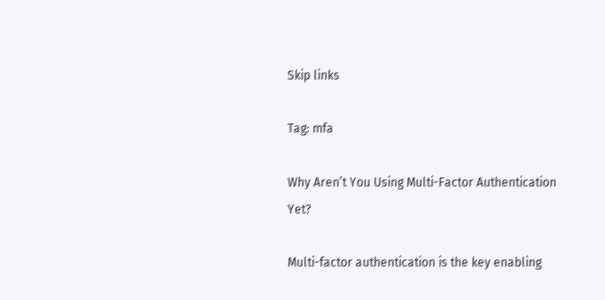Skip links

Tag: mfa

Why Aren’t You Using Multi-Factor Authentication Yet?

Multi-factor authentication is the key enabling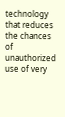technology that reduces the chances of unauthorized use of very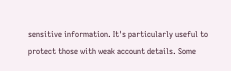sensitive information. It's particularly useful to protect those with weak account details. Some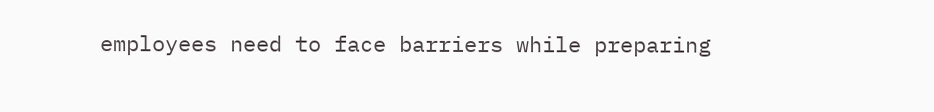employees need to face barriers while preparing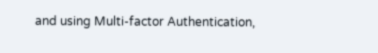and using Multi-factor Authentication,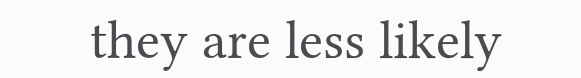they are less likely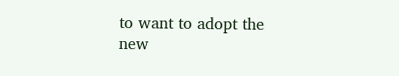to want to adopt the new